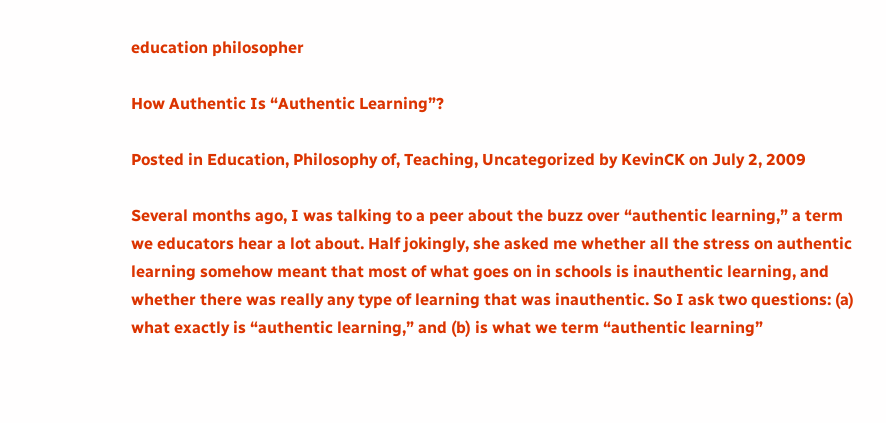education philosopher

How Authentic Is “Authentic Learning”?

Posted in Education, Philosophy of, Teaching, Uncategorized by KevinCK on July 2, 2009

Several months ago, I was talking to a peer about the buzz over “authentic learning,” a term we educators hear a lot about. Half jokingly, she asked me whether all the stress on authentic learning somehow meant that most of what goes on in schools is inauthentic learning, and whether there was really any type of learning that was inauthentic. So I ask two questions: (a) what exactly is “authentic learning,” and (b) is what we term “authentic learning”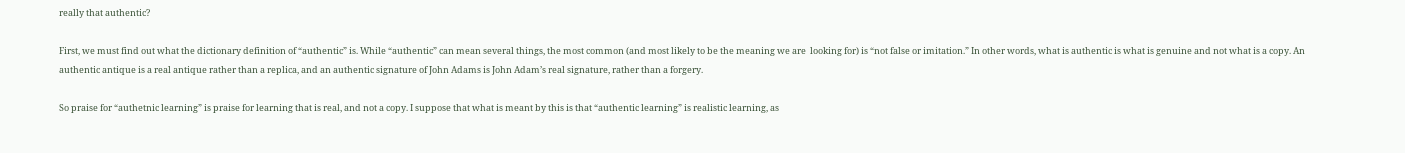really that authentic?

First, we must find out what the dictionary definition of “authentic” is. While “authentic” can mean several things, the most common (and most likely to be the meaning we are  looking for) is “not false or imitation.” In other words, what is authentic is what is genuine and not what is a copy. An authentic antique is a real antique rather than a replica, and an authentic signature of John Adams is John Adam’s real signature, rather than a forgery.

So praise for “authetnic learning” is praise for learning that is real, and not a copy. I suppose that what is meant by this is that “authentic learning” is realistic learning, as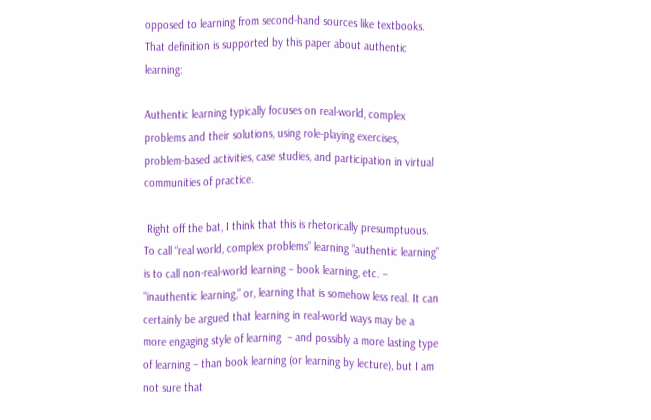opposed to learning from second-hand sources like textbooks. That definition is supported by this paper about authentic learning:

Authentic learning typically focuses on real-world, complex problems and their solutions, using role-playing exercises, problem-based activities, case studies, and participation in virtual communities of practice.

 Right off the bat, I think that this is rhetorically presumptuous. To call “real world, complex problems” learning “authentic learning” is to call non-real-world learning – book learning, etc. – “inauthentic learning,” or, learning that is somehow less real. It can certainly be argued that learning in real-world ways may be a more engaging style of learning  – and possibly a more lasting type of learning – than book learning (or learning by lecture), but I am not sure that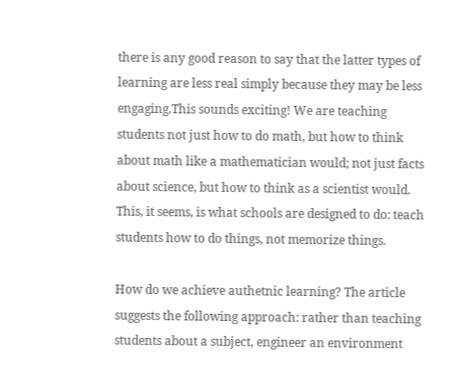there is any good reason to say that the latter types of learning are less real simply because they may be less engaging.This sounds exciting! We are teaching students not just how to do math, but how to think about math like a mathematician would; not just facts about science, but how to think as a scientist would. This, it seems, is what schools are designed to do: teach students how to do things, not memorize things.

How do we achieve authetnic learning? The article suggests the following approach: rather than teaching students about a subject, engineer an environment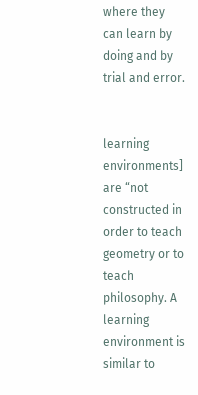where they can learn by doing and by trial and error.


learning environments] are “not constructed in order to teach geometry or to teach philosophy. A learning environment is similar to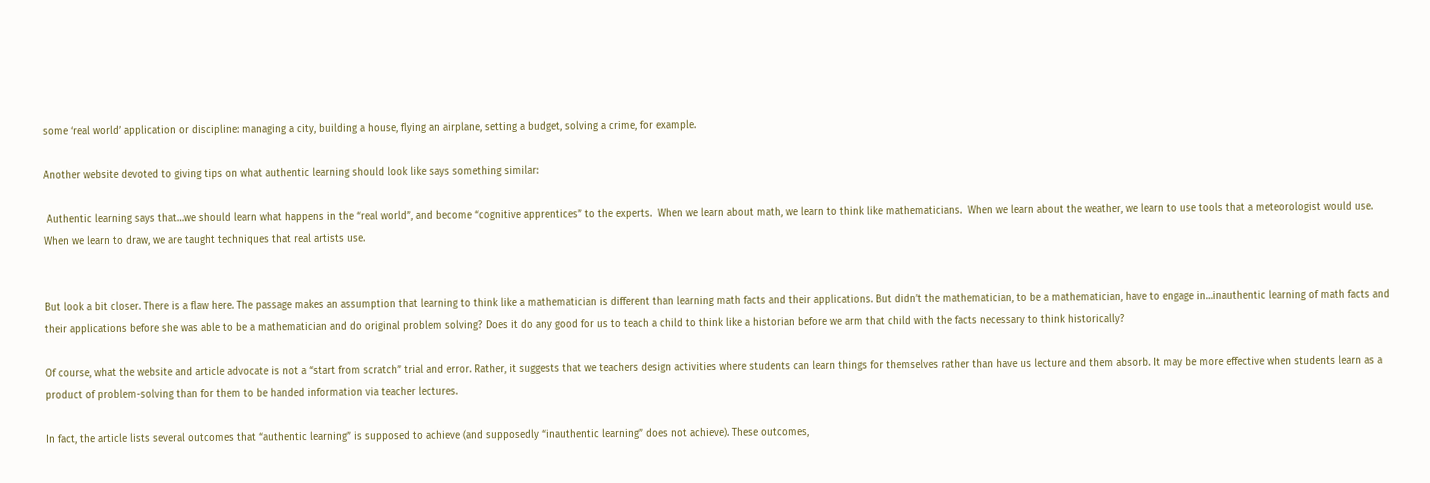some ‘real world’ application or discipline: managing a city, building a house, flying an airplane, setting a budget, solving a crime, for example.

Another website devoted to giving tips on what authentic learning should look like says something similar:

 Authentic learning says that…we should learn what happens in the “real world”, and become “cognitive apprentices” to the experts.  When we learn about math, we learn to think like mathematicians.  When we learn about the weather, we learn to use tools that a meteorologist would use.  When we learn to draw, we are taught techniques that real artists use.


But look a bit closer. There is a flaw here. The passage makes an assumption that learning to think like a mathematician is different than learning math facts and their applications. But didn’t the mathematician, to be a mathematician, have to engage in…inauthentic learning of math facts and their applications before she was able to be a mathematician and do original problem solving? Does it do any good for us to teach a child to think like a historian before we arm that child with the facts necessary to think historically?

Of course, what the website and article advocate is not a “start from scratch” trial and error. Rather, it suggests that we teachers design activities where students can learn things for themselves rather than have us lecture and them absorb. It may be more effective when students learn as a product of problem-solving than for them to be handed information via teacher lectures.

In fact, the article lists several outcomes that “authentic learning” is supposed to achieve (and supposedly “inauthentic learning” does not achieve). These outcomes,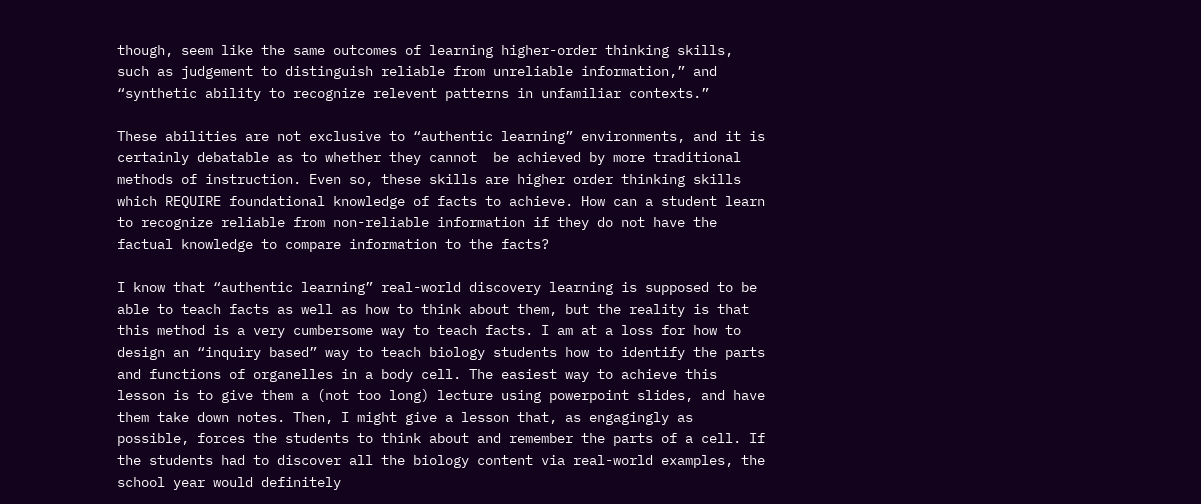though, seem like the same outcomes of learning higher-order thinking skills, such as judgement to distinguish reliable from unreliable information,” and “synthetic ability to recognize relevent patterns in unfamiliar contexts.”

These abilities are not exclusive to “authentic learning” environments, and it is certainly debatable as to whether they cannot  be achieved by more traditional methods of instruction. Even so, these skills are higher order thinking skills which REQUIRE foundational knowledge of facts to achieve. How can a student learn to recognize reliable from non-reliable information if they do not have the factual knowledge to compare information to the facts?

I know that “authentic learning” real-world discovery learning is supposed to be able to teach facts as well as how to think about them, but the reality is that this method is a very cumbersome way to teach facts. I am at a loss for how to design an “inquiry based” way to teach biology students how to identify the parts and functions of organelles in a body cell. The easiest way to achieve this lesson is to give them a (not too long) lecture using powerpoint slides, and have them take down notes. Then, I might give a lesson that, as engagingly as possible, forces the students to think about and remember the parts of a cell. If the students had to discover all the biology content via real-world examples, the school year would definitely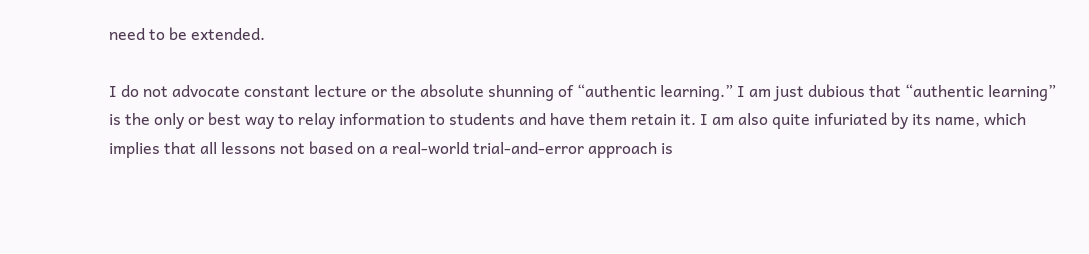need to be extended.

I do not advocate constant lecture or the absolute shunning of “authentic learning.” I am just dubious that “authentic learning” is the only or best way to relay information to students and have them retain it. I am also quite infuriated by its name, which implies that all lessons not based on a real-world trial-and-error approach is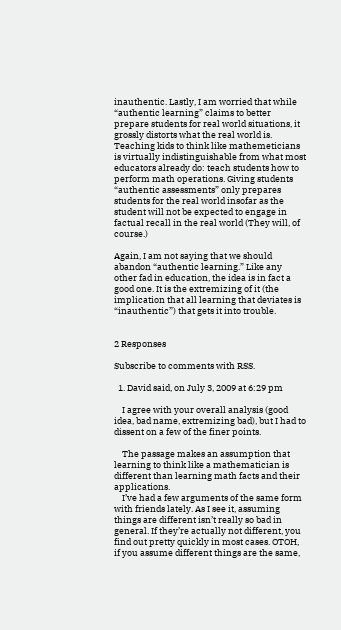inauthentic. Lastly, I am worried that while “authentic learning” claims to better prepare students for real world situations, it grossly distorts what the real world is. Teaching kids to think like mathemeticians is virtually indistinguishable from what most educators already do: teach students how to perform math operations. Giving students “authentic assessments” only prepares students for the real world insofar as the student will not be expected to engage in factual recall in the real world (They will, of course.)

Again, I am not saying that we should abandon “authentic learning.” Like any other fad in education, the idea is in fact a good one. It is the extremizing of it (the implication that all learning that deviates is “inauthentic”) that gets it into trouble.


2 Responses

Subscribe to comments with RSS.

  1. David said, on July 3, 2009 at 6:29 pm

    I agree with your overall analysis (good idea, bad name, extremizing bad), but I had to dissent on a few of the finer points.

    The passage makes an assumption that learning to think like a mathematician is different than learning math facts and their applications.
    I’ve had a few arguments of the same form with friends lately. As I see it, assuming things are different isn’t really so bad in general. If they’re actually not different, you find out pretty quickly in most cases. OTOH, if you assume different things are the same,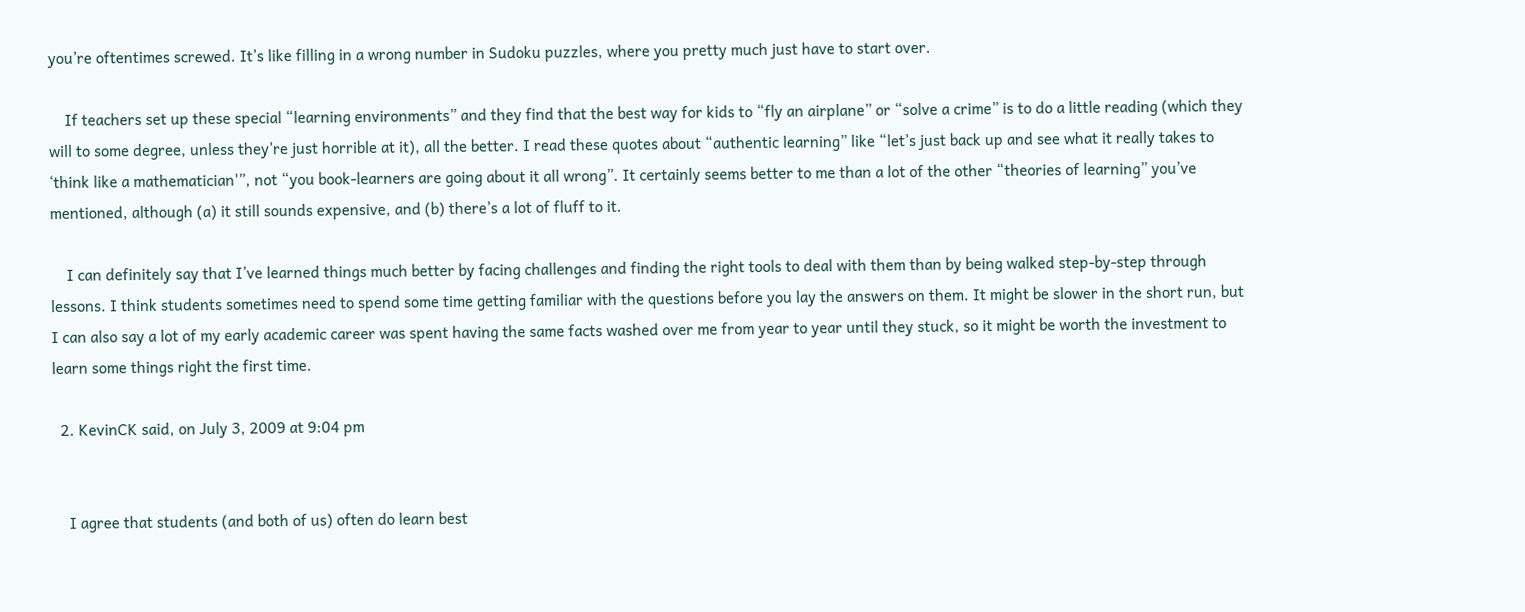you’re oftentimes screwed. It’s like filling in a wrong number in Sudoku puzzles, where you pretty much just have to start over.

    If teachers set up these special “learning environments” and they find that the best way for kids to “fly an airplane” or “solve a crime” is to do a little reading (which they will to some degree, unless they’re just horrible at it), all the better. I read these quotes about “authentic learning” like “let’s just back up and see what it really takes to ‘think like a mathematician'”, not “you book-learners are going about it all wrong”. It certainly seems better to me than a lot of the other “theories of learning” you’ve mentioned, although (a) it still sounds expensive, and (b) there’s a lot of fluff to it.

    I can definitely say that I’ve learned things much better by facing challenges and finding the right tools to deal with them than by being walked step-by-step through lessons. I think students sometimes need to spend some time getting familiar with the questions before you lay the answers on them. It might be slower in the short run, but I can also say a lot of my early academic career was spent having the same facts washed over me from year to year until they stuck, so it might be worth the investment to learn some things right the first time.

  2. KevinCK said, on July 3, 2009 at 9:04 pm


    I agree that students (and both of us) often do learn best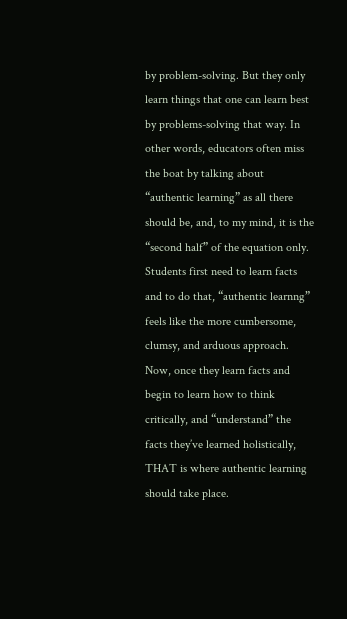by problem-solving. But they only learn things that one can learn best by problems-solving that way. In other words, educators often miss the boat by talking about “authentic learning” as all there should be, and, to my mind, it is the “second half” of the equation only. Students first need to learn facts and to do that, “authentic learnng” feels like the more cumbersome, clumsy, and arduous approach. Now, once they learn facts and begin to learn how to think critically, and “understand” the facts they’ve learned holistically, THAT is where authentic learning should take place.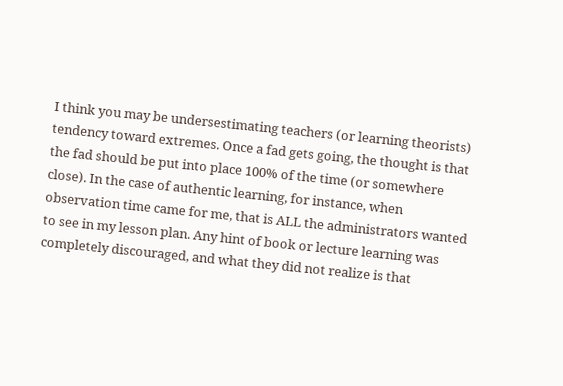I think you may be undersestimating teachers (or learning theorists) tendency toward extremes. Once a fad gets going, the thought is that the fad should be put into place 100% of the time (or somewhere close). In the case of authentic learning, for instance, when observation time came for me, that is ALL the administrators wanted to see in my lesson plan. Any hint of book or lecture learning was completely discouraged, and what they did not realize is that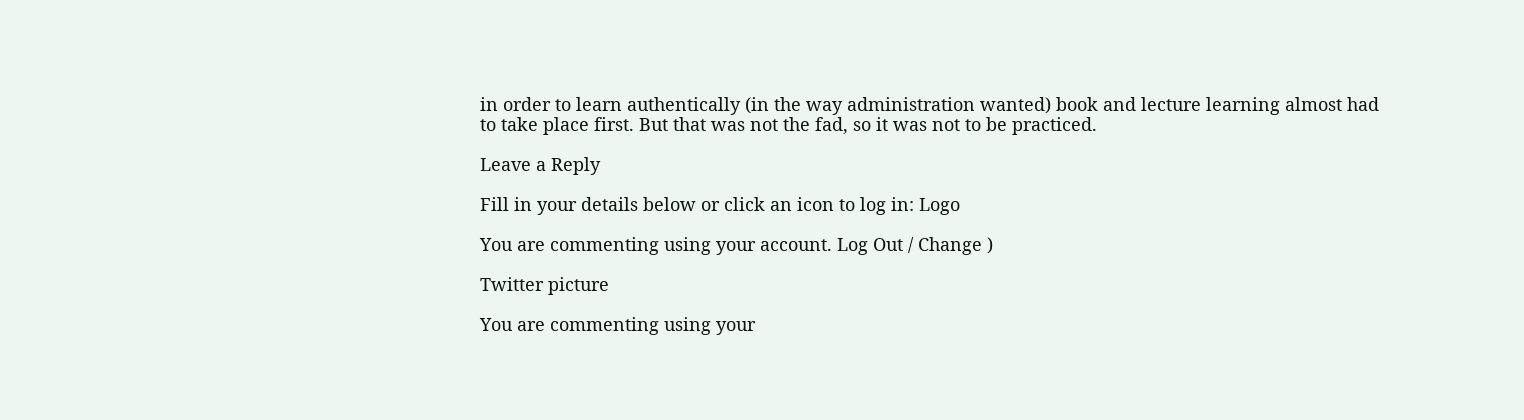in order to learn authentically (in the way administration wanted) book and lecture learning almost had to take place first. But that was not the fad, so it was not to be practiced.

Leave a Reply

Fill in your details below or click an icon to log in: Logo

You are commenting using your account. Log Out / Change )

Twitter picture

You are commenting using your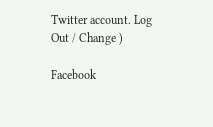Twitter account. Log Out / Change )

Facebook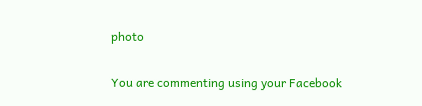photo

You are commenting using your Facebook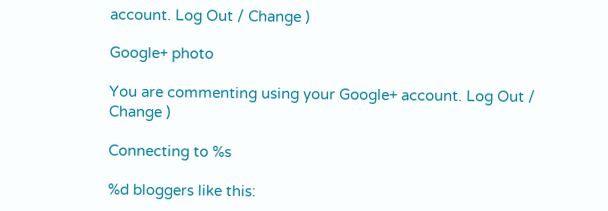account. Log Out / Change )

Google+ photo

You are commenting using your Google+ account. Log Out / Change )

Connecting to %s

%d bloggers like this: